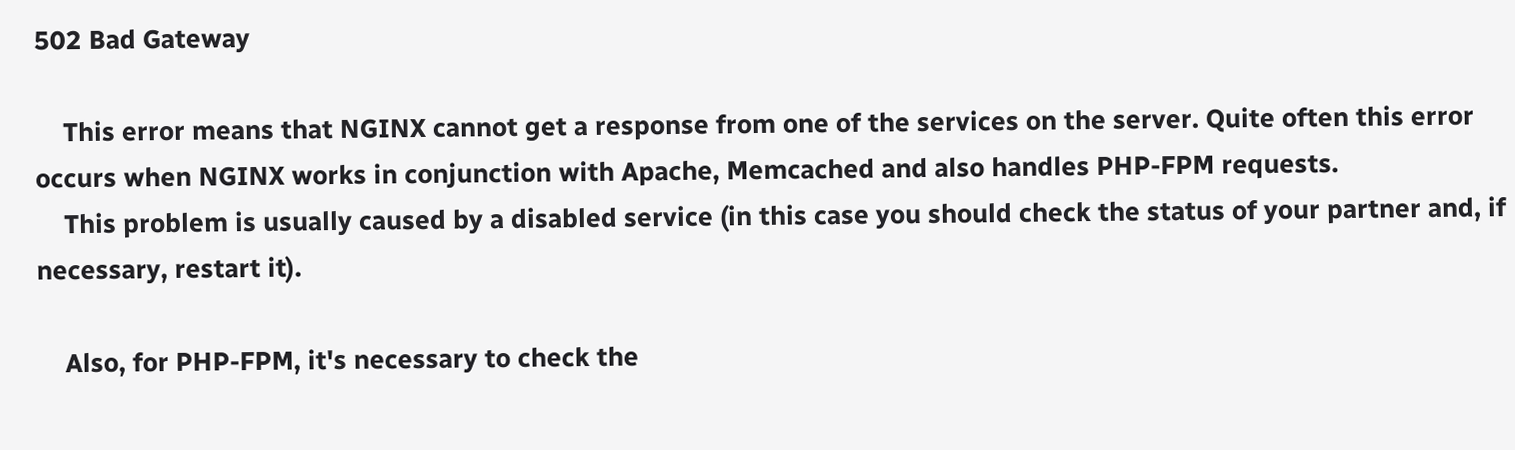502 Bad Gateway

    This error means that NGINX cannot get a response from one of the services on the server. Quite often this error occurs when NGINX works in conjunction with Apache, Memcached and also handles PHP-FPM requests.
    This problem is usually caused by a disabled service (in this case you should check the status of your partner and, if necessary, restart it).

    Also, for PHP-FPM, it's necessary to check the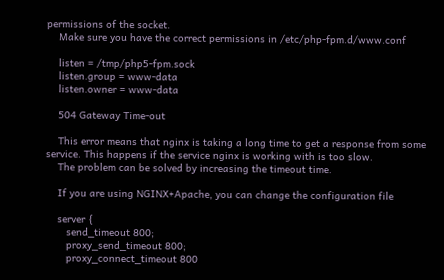permissions of the socket.
    Make sure you have the correct permissions in /etc/php-fpm.d/www.conf

    listen = /tmp/php5-fpm.sock
    listen.group = www-data
    listen.owner = www-data

    504 Gateway Time-out

    This error means that nginx is taking a long time to get a response from some service. This happens if the service nginx is working with is too slow.
    The problem can be solved by increasing the timeout time.

    If you are using NGINX+Apache, you can change the configuration file

    server {
       send_timeout 800;
       proxy_send_timeout 800;
       proxy_connect_timeout 800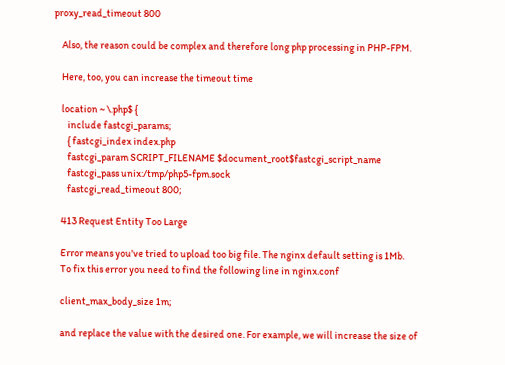proxy_read_timeout 800

    Also, the reason could be complex and therefore long php processing in PHP-FPM.

    Here, too, you can increase the timeout time

    location ~ \.php$ {
       include fastcgi_params;
       { fastcgi_index index.php
       fastcgi_param SCRIPT_FILENAME $document_root$fastcgi_script_name
       fastcgi_pass unix:/tmp/php5-fpm.sock
       fastcgi_read_timeout 800;

    413 Request Entity Too Large

    Error means you've tried to upload too big file. The nginx default setting is 1Mb.
    To fix this error you need to find the following line in nginx.conf

    client_max_body_size 1m;

    and replace the value with the desired one. For example, we will increase the size of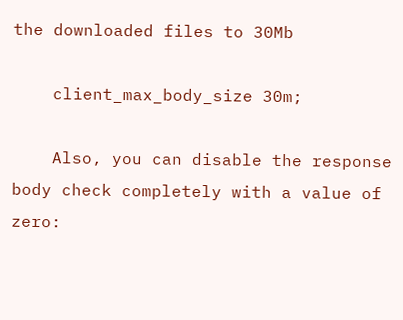the downloaded files to 30Mb

    client_max_body_size 30m;

    Also, you can disable the response body check completely with a value of zero: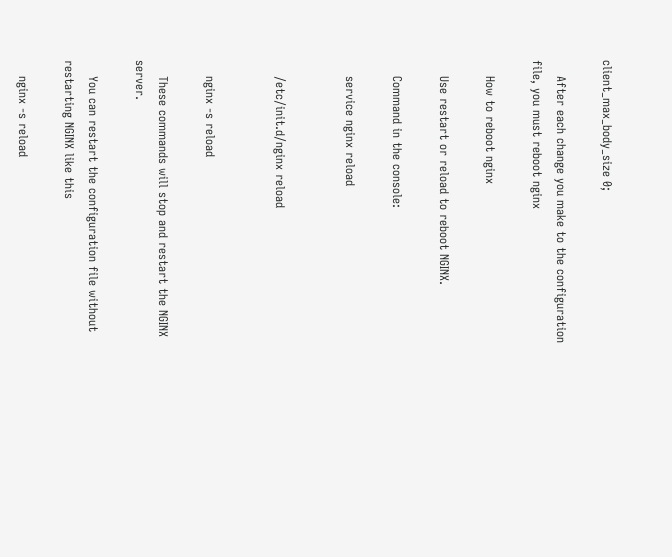client_max_body_size 0;

    After each change you make to the configuration file, you must reboot nginx

    How to reboot nginx

    Use restart or reload to reboot NGINX.

    Command in the console:

    service nginx reload


    /etc/init.d/nginx reload


    nginx -s reload

    These commands will stop and restart the NGINX server.

    You can restart the configuration file without restarting NGINX like this

    nginx -s reload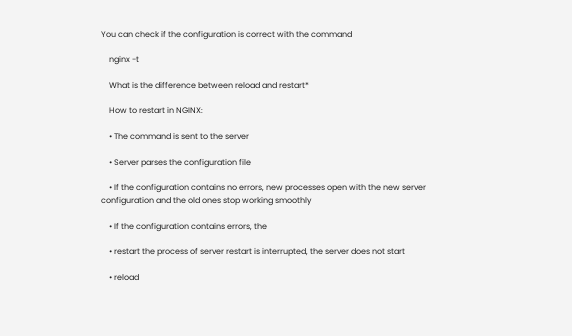You can check if the configuration is correct with the command

    nginx -t

    What is the difference between reload and restart*

    How to restart in NGINX:

    • The command is sent to the server

    • Server parses the configuration file

    • If the configuration contains no errors, new processes open with the new server configuration and the old ones stop working smoothly

    • If the configuration contains errors, the

    • restart the process of server restart is interrupted, the server does not start

    • reload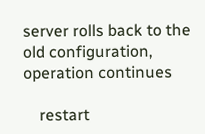server rolls back to the old configuration, operation continues

    restart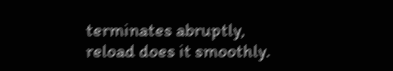terminates abruptly, reload does it smoothly.